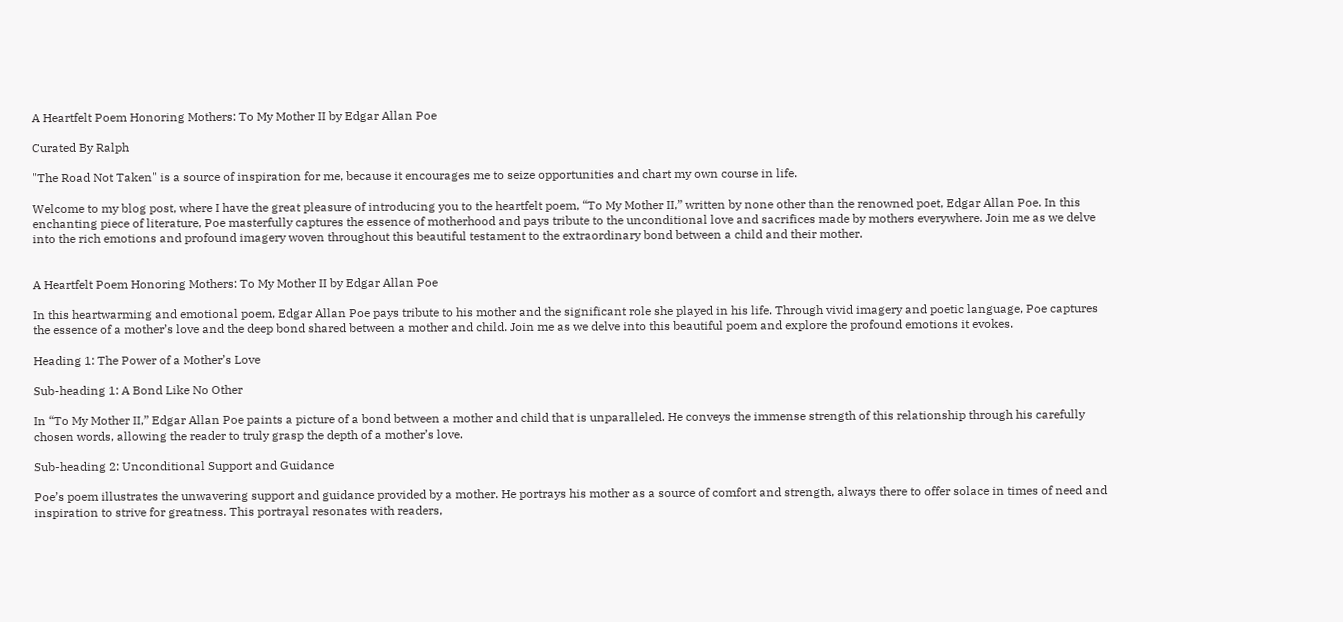A Heartfelt Poem Honoring Mothers: To My Mother II by Edgar Allan Poe

Curated By Ralph

"The Road Not Taken" is a source of inspiration for me, because it encourages me to seize opportunities and chart my own course in life.

Welcome to my blog post, where I have the great pleasure of introducing you to the heartfelt poem, “To My Mother II,” written by none other than the renowned poet, Edgar Allan Poe. In this enchanting piece of literature, Poe masterfully captures the essence of motherhood and pays tribute to the unconditional love and sacrifices made by mothers everywhere. Join me as we delve into the rich emotions and profound imagery woven throughout this beautiful testament to the extraordinary bond between a child and their mother.


A Heartfelt Poem Honoring Mothers: To My Mother II by Edgar Allan Poe

In this heartwarming and emotional poem, Edgar Allan Poe pays tribute to his mother and the significant role she played in his life. Through vivid imagery and poetic language, Poe captures the essence of a mother’s love and the deep bond shared between a mother and child. Join me as we delve into this beautiful poem and explore the profound emotions it evokes.

Heading 1: The Power of a Mother’s Love

Sub-heading 1: A Bond Like No Other

In “To My Mother II,” Edgar Allan Poe paints a picture of a bond between a mother and child that is unparalleled. He conveys the immense strength of this relationship through his carefully chosen words, allowing the reader to truly grasp the depth of a mother’s love.

Sub-heading 2: Unconditional Support and Guidance

Poe’s poem illustrates the unwavering support and guidance provided by a mother. He portrays his mother as a source of comfort and strength, always there to offer solace in times of need and inspiration to strive for greatness. This portrayal resonates with readers,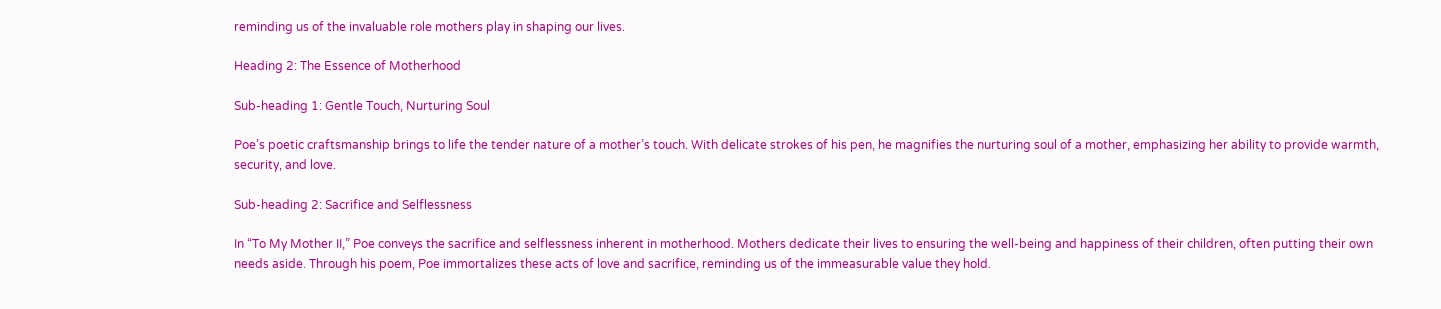reminding us of the invaluable role mothers play in shaping our lives.

Heading 2: The Essence of Motherhood

Sub-heading 1: Gentle Touch, Nurturing Soul

Poe’s poetic craftsmanship brings to life the tender nature of a mother’s touch. With delicate strokes of his pen, he magnifies the nurturing soul of a mother, emphasizing her ability to provide warmth, security, and love.

Sub-heading 2: Sacrifice and Selflessness

In “To My Mother II,” Poe conveys the sacrifice and selflessness inherent in motherhood. Mothers dedicate their lives to ensuring the well-being and happiness of their children, often putting their own needs aside. Through his poem, Poe immortalizes these acts of love and sacrifice, reminding us of the immeasurable value they hold.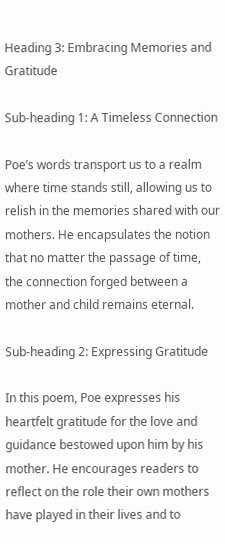Heading 3: Embracing Memories and Gratitude

Sub-heading 1: A Timeless Connection

Poe’s words transport us to a realm where time stands still, allowing us to relish in the memories shared with our mothers. He encapsulates the notion that no matter the passage of time, the connection forged between a mother and child remains eternal.

Sub-heading 2: Expressing Gratitude

In this poem, Poe expresses his heartfelt gratitude for the love and guidance bestowed upon him by his mother. He encourages readers to reflect on the role their own mothers have played in their lives and to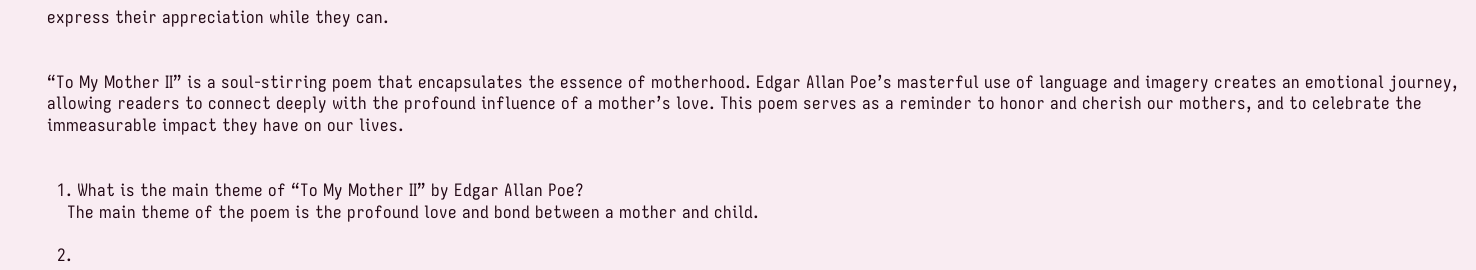express their appreciation while they can.


“To My Mother II” is a soul-stirring poem that encapsulates the essence of motherhood. Edgar Allan Poe’s masterful use of language and imagery creates an emotional journey, allowing readers to connect deeply with the profound influence of a mother’s love. This poem serves as a reminder to honor and cherish our mothers, and to celebrate the immeasurable impact they have on our lives.


  1. What is the main theme of “To My Mother II” by Edgar Allan Poe?
    The main theme of the poem is the profound love and bond between a mother and child.

  2.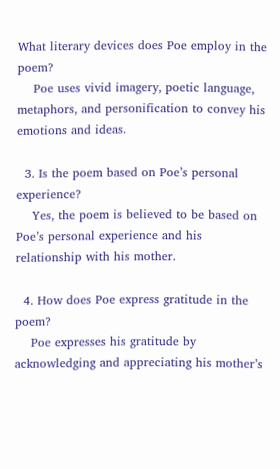What literary devices does Poe employ in the poem?
    Poe uses vivid imagery, poetic language, metaphors, and personification to convey his emotions and ideas.

  3. Is the poem based on Poe’s personal experience?
    Yes, the poem is believed to be based on Poe’s personal experience and his relationship with his mother.

  4. How does Poe express gratitude in the poem?
    Poe expresses his gratitude by acknowledging and appreciating his mother’s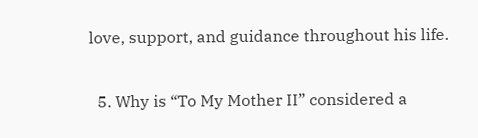love, support, and guidance throughout his life.

  5. Why is “To My Mother II” considered a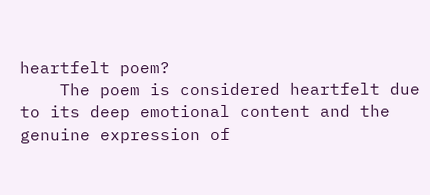heartfelt poem?
    The poem is considered heartfelt due to its deep emotional content and the genuine expression of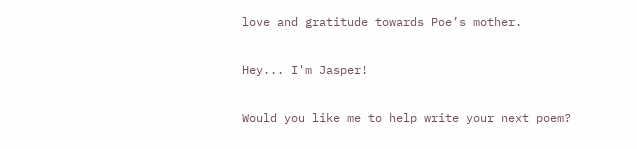love and gratitude towards Poe’s mother.

Hey... I'm Jasper!

Would you like me to help write your next poem?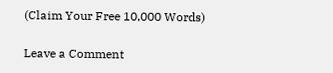(Claim Your Free 10,000 Words)

Leave a Comment